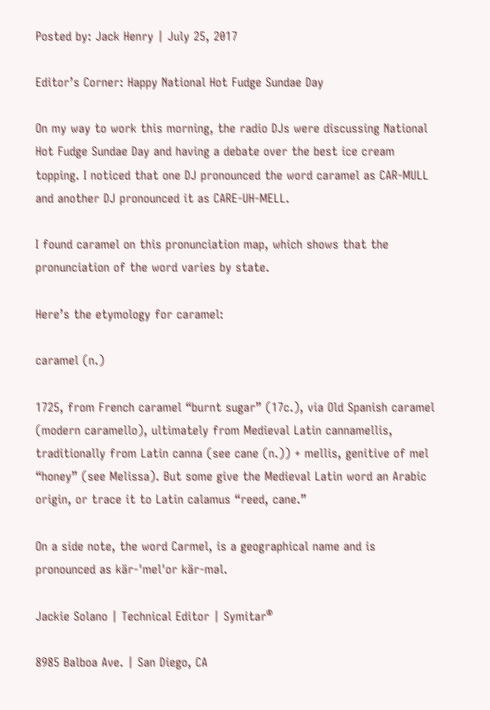Posted by: Jack Henry | July 25, 2017

Editor’s Corner: Happy National Hot Fudge Sundae Day

On my way to work this morning, the radio DJs were discussing National Hot Fudge Sundae Day and having a debate over the best ice cream topping. I noticed that one DJ pronounced the word caramel as CAR-MULL and another DJ pronounced it as CARE-UH-MELL.

I found caramel on this pronunciation map, which shows that the pronunciation of the word varies by state.

Here’s the etymology for caramel:

caramel (n.)

1725, from French caramel “burnt sugar” (17c.), via Old Spanish caramel (modern caramello), ultimately from Medieval Latin cannamellis, traditionally from Latin canna (see cane (n.)) + mellis, genitive of mel “honey” (see Melissa). But some give the Medieval Latin word an Arabic origin, or trace it to Latin calamus “reed, cane.”

On a side note, the word Carmel, is a geographical name and is pronounced as kär-ˈmelˈor kär-məl.

Jackie Solano | Technical Editor | Symitar®

8985 Balboa Ave. | San Diego, CA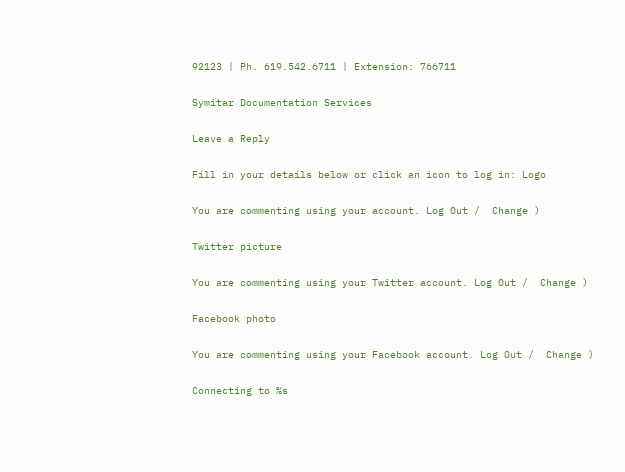92123 | Ph. 619.542.6711 | Extension: 766711

Symitar Documentation Services

Leave a Reply

Fill in your details below or click an icon to log in: Logo

You are commenting using your account. Log Out /  Change )

Twitter picture

You are commenting using your Twitter account. Log Out /  Change )

Facebook photo

You are commenting using your Facebook account. Log Out /  Change )

Connecting to %s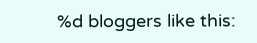%d bloggers like this: